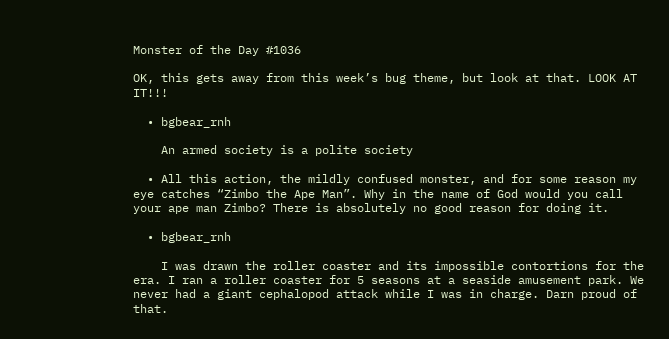Monster of the Day #1036

OK, this gets away from this week’s bug theme, but look at that. LOOK AT IT!!!

  • bgbear_rnh

    An armed society is a polite society

  • All this action, the mildly confused monster, and for some reason my eye catches “Zimbo the Ape Man”. Why in the name of God would you call your ape man Zimbo? There is absolutely no good reason for doing it.

  • bgbear_rnh

    I was drawn the roller coaster and its impossible contortions for the era. I ran a roller coaster for 5 seasons at a seaside amusement park. We never had a giant cephalopod attack while I was in charge. Darn proud of that.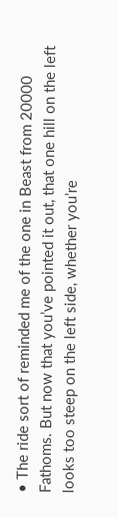• The ride sort of reminded me of the one in Beast from 20000 Fathoms. But now that you’ve pointed it out, that one hill on the left looks too steep on the left side, whether you’re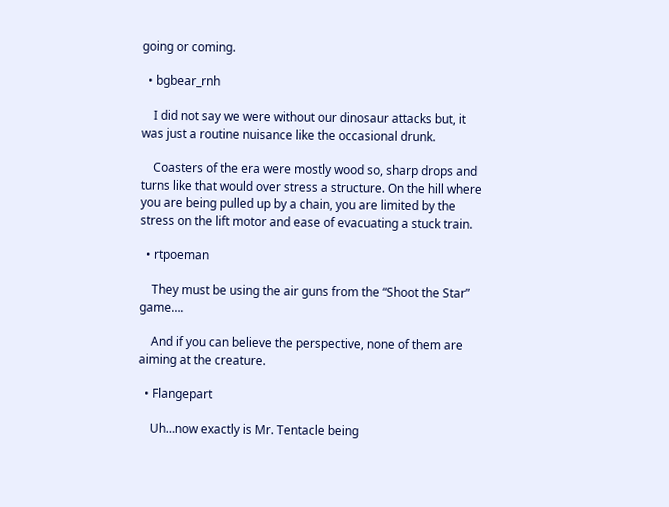going or coming.

  • bgbear_rnh

    I did not say we were without our dinosaur attacks but, it was just a routine nuisance like the occasional drunk.

    Coasters of the era were mostly wood so, sharp drops and turns like that would over stress a structure. On the hill where you are being pulled up by a chain, you are limited by the stress on the lift motor and ease of evacuating a stuck train.

  • rtpoeman

    They must be using the air guns from the “Shoot the Star” game….

    And if you can believe the perspective, none of them are aiming at the creature.

  • Flangepart

    Uh…now exactly is Mr. Tentacle being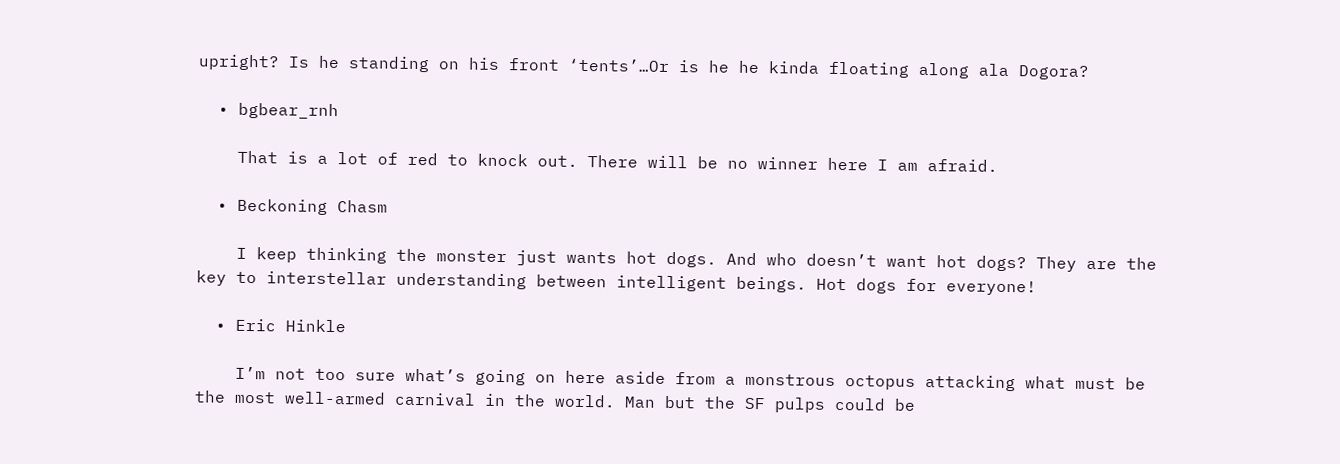upright? Is he standing on his front ‘tents’…Or is he he kinda floating along ala Dogora?

  • bgbear_rnh

    That is a lot of red to knock out. There will be no winner here I am afraid.

  • Beckoning Chasm

    I keep thinking the monster just wants hot dogs. And who doesn’t want hot dogs? They are the key to interstellar understanding between intelligent beings. Hot dogs for everyone!

  • Eric Hinkle

    I’m not too sure what’s going on here aside from a monstrous octopus attacking what must be the most well-armed carnival in the world. Man but the SF pulps could be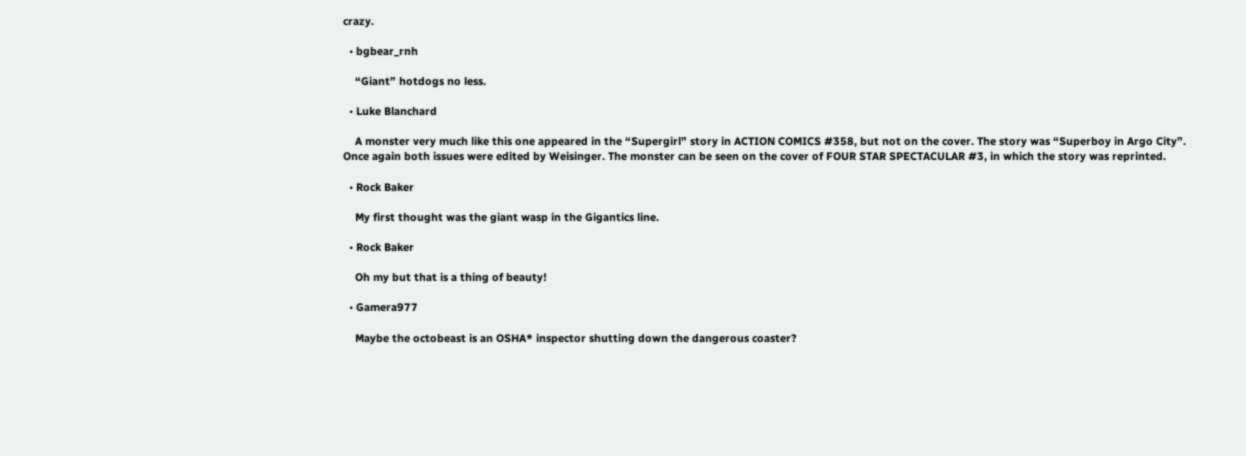crazy.

  • bgbear_rnh

    “Giant” hotdogs no less.

  • Luke Blanchard

    A monster very much like this one appeared in the “Supergirl” story in ACTION COMICS #358, but not on the cover. The story was “Superboy in Argo City”. Once again both issues were edited by Weisinger. The monster can be seen on the cover of FOUR STAR SPECTACULAR #3, in which the story was reprinted.

  • Rock Baker

    My first thought was the giant wasp in the Gigantics line.

  • Rock Baker

    Oh my but that is a thing of beauty!

  • Gamera977

    Maybe the octobeast is an OSHA* inspector shutting down the dangerous coaster?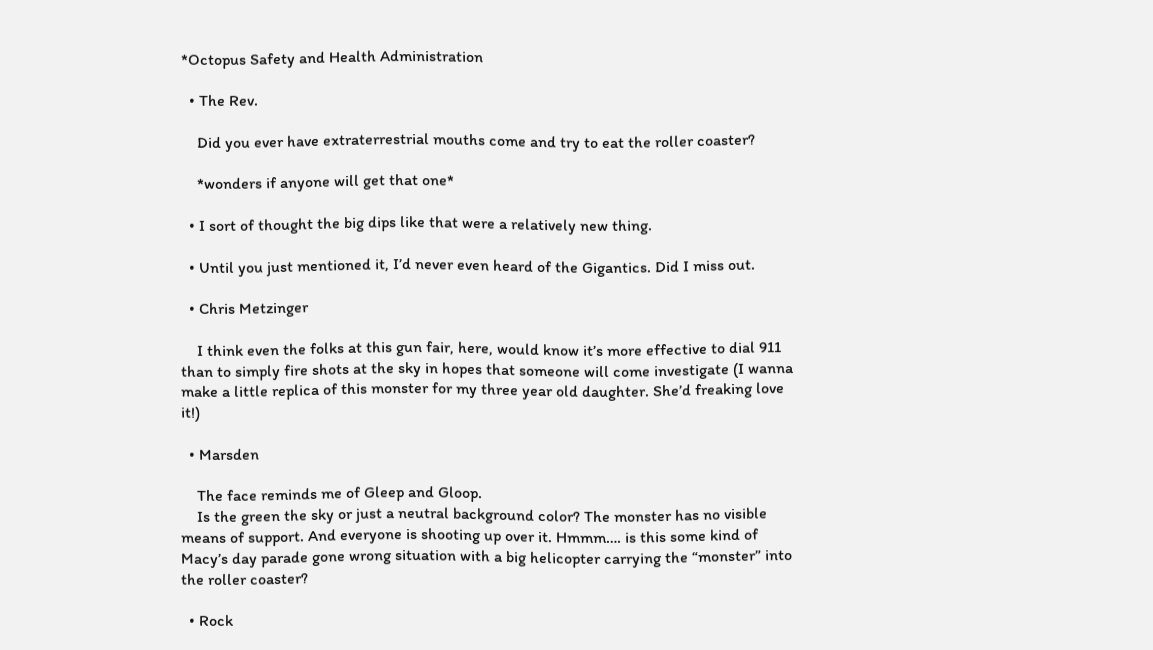*Octopus Safety and Health Administration

  • The Rev.

    Did you ever have extraterrestrial mouths come and try to eat the roller coaster?

    *wonders if anyone will get that one*

  • I sort of thought the big dips like that were a relatively new thing.

  • Until you just mentioned it, I’d never even heard of the Gigantics. Did I miss out.

  • Chris Metzinger

    I think even the folks at this gun fair, here, would know it’s more effective to dial 911 than to simply fire shots at the sky in hopes that someone will come investigate (I wanna make a little replica of this monster for my three year old daughter. She’d freaking love it!)

  • Marsden

    The face reminds me of Gleep and Gloop.
    Is the green the sky or just a neutral background color? The monster has no visible means of support. And everyone is shooting up over it. Hmmm…. is this some kind of Macy’s day parade gone wrong situation with a big helicopter carrying the “monster” into the roller coaster?

  • Rock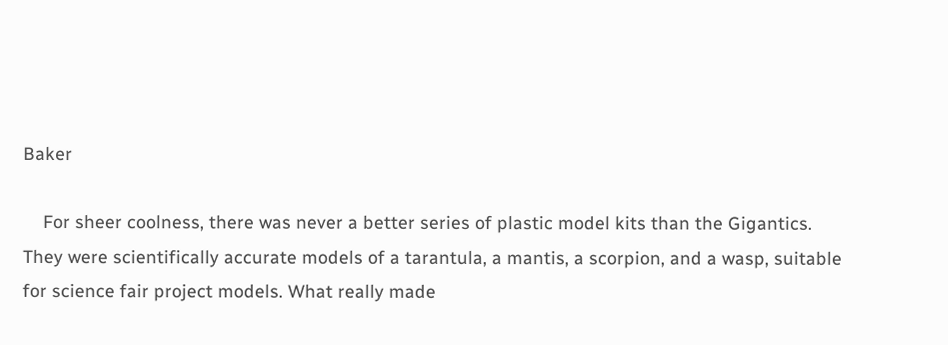Baker

    For sheer coolness, there was never a better series of plastic model kits than the Gigantics. They were scientifically accurate models of a tarantula, a mantis, a scorpion, and a wasp, suitable for science fair project models. What really made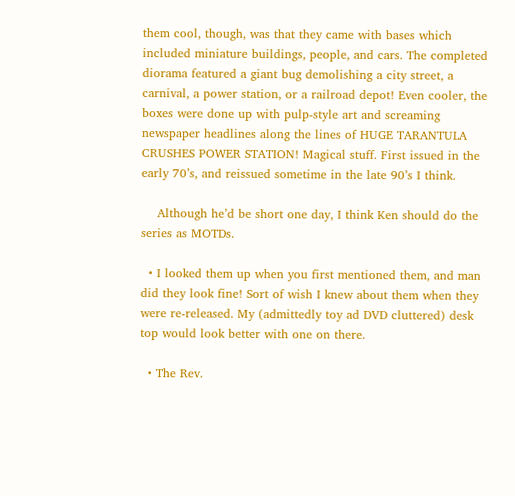them cool, though, was that they came with bases which included miniature buildings, people, and cars. The completed diorama featured a giant bug demolishing a city street, a carnival, a power station, or a railroad depot! Even cooler, the boxes were done up with pulp-style art and screaming newspaper headlines along the lines of HUGE TARANTULA CRUSHES POWER STATION! Magical stuff. First issued in the early 70’s, and reissued sometime in the late 90’s I think.

    Although he’d be short one day, I think Ken should do the series as MOTDs.

  • I looked them up when you first mentioned them, and man did they look fine! Sort of wish I knew about them when they were re-released. My (admittedly toy ad DVD cluttered) desk top would look better with one on there.

  • The Rev.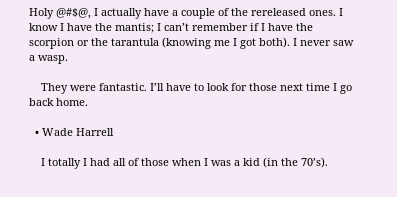Holy @#$@, I actually have a couple of the rereleased ones. I know I have the mantis; I can’t remember if I have the scorpion or the tarantula (knowing me I got both). I never saw a wasp.

    They were fantastic. I’ll have to look for those next time I go back home.

  • Wade Harrell

    I totally I had all of those when I was a kid (in the 70’s).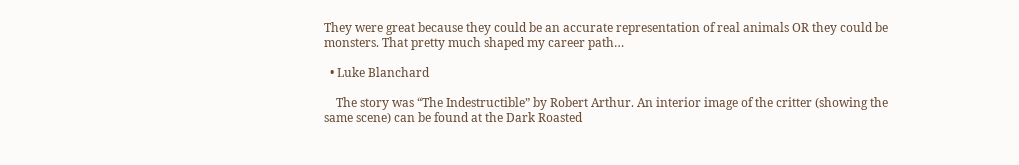They were great because they could be an accurate representation of real animals OR they could be monsters. That pretty much shaped my career path…

  • Luke Blanchard

    The story was “The Indestructible” by Robert Arthur. An interior image of the critter (showing the same scene) can be found at the Dark Roasted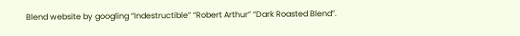Blend website by googling “Indestructible” “Robert Arthur” “Dark Roasted Blend”.